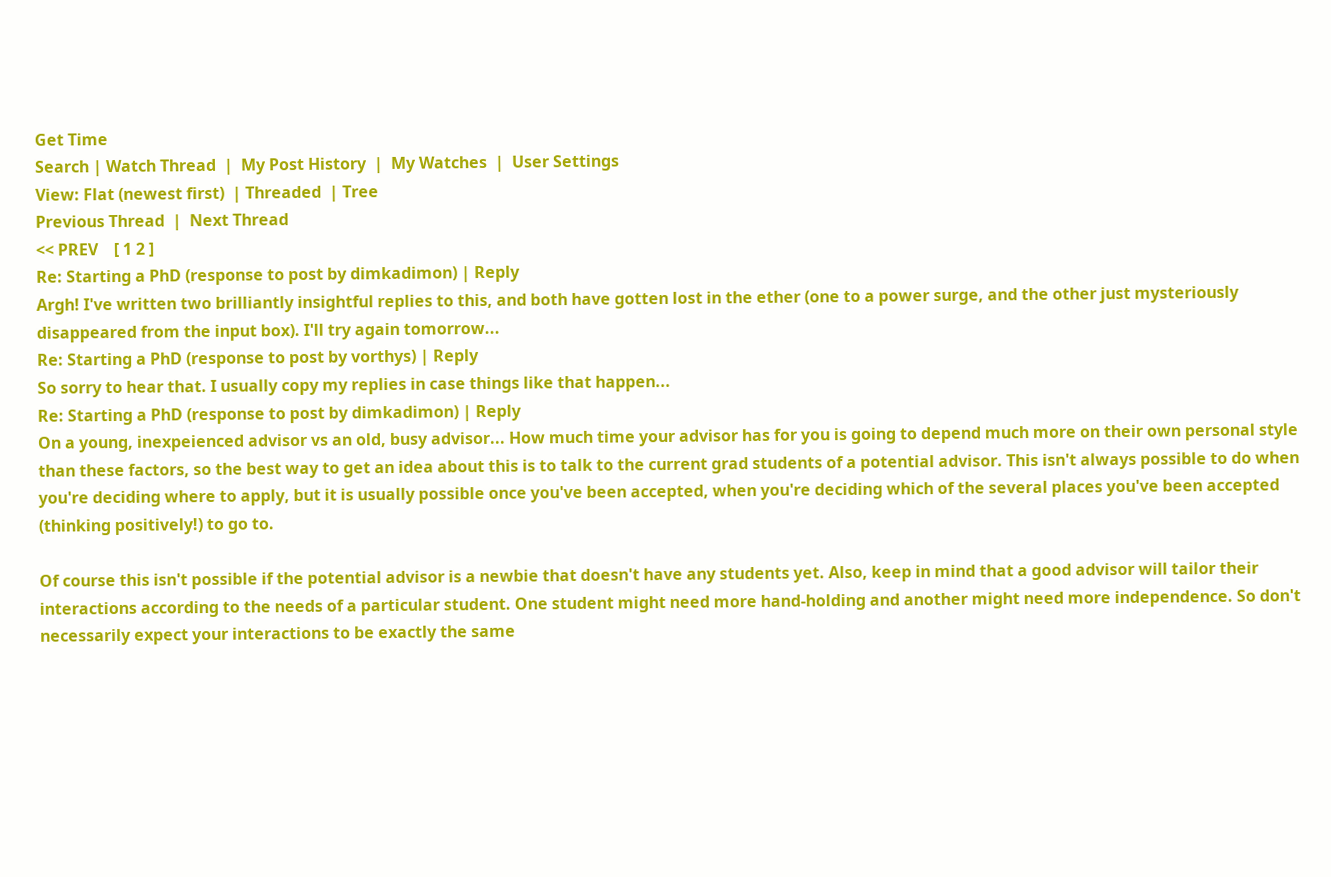Get Time
Search | Watch Thread  |  My Post History  |  My Watches  |  User Settings
View: Flat (newest first)  | Threaded  | Tree
Previous Thread  |  Next Thread
<< PREV    [ 1 2 ]
Re: Starting a PhD (response to post by dimkadimon) | Reply
Argh! I've written two brilliantly insightful replies to this, and both have gotten lost in the ether (one to a power surge, and the other just mysteriously disappeared from the input box). I'll try again tomorrow...
Re: Starting a PhD (response to post by vorthys) | Reply
So sorry to hear that. I usually copy my replies in case things like that happen...
Re: Starting a PhD (response to post by dimkadimon) | Reply
On a young, inexpeienced advisor vs an old, busy advisor... How much time your advisor has for you is going to depend much more on their own personal style than these factors, so the best way to get an idea about this is to talk to the current grad students of a potential advisor. This isn't always possible to do when you're deciding where to apply, but it is usually possible once you've been accepted, when you're deciding which of the several places you've been accepted (thinking positively!) to go to.

Of course this isn't possible if the potential advisor is a newbie that doesn't have any students yet. Also, keep in mind that a good advisor will tailor their interactions according to the needs of a particular student. One student might need more hand-holding and another might need more independence. So don't necessarily expect your interactions to be exactly the same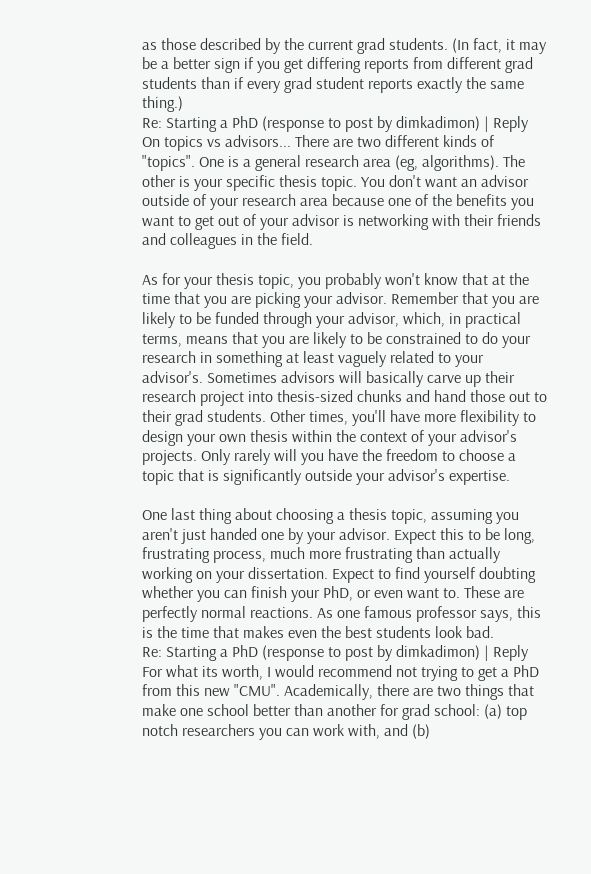as those described by the current grad students. (In fact, it may be a better sign if you get differing reports from different grad students than if every grad student reports exactly the same thing.)
Re: Starting a PhD (response to post by dimkadimon) | Reply
On topics vs advisors... There are two different kinds of "topics". One is a general research area (eg, algorithms). The other is your specific thesis topic. You don't want an advisor outside of your research area because one of the benefits you want to get out of your advisor is networking with their friends and colleagues in the field.

As for your thesis topic, you probably won't know that at the time that you are picking your advisor. Remember that you are likely to be funded through your advisor, which, in practical terms, means that you are likely to be constrained to do your research in something at least vaguely related to your advisor's. Sometimes advisors will basically carve up their research project into thesis-sized chunks and hand those out to their grad students. Other times, you'll have more flexibility to design your own thesis within the context of your advisor's projects. Only rarely will you have the freedom to choose a topic that is significantly outside your advisor's expertise.

One last thing about choosing a thesis topic, assuming you aren't just handed one by your advisor. Expect this to be long, frustrating process, much more frustrating than actually working on your dissertation. Expect to find yourself doubting whether you can finish your PhD, or even want to. These are perfectly normal reactions. As one famous professor says, this is the time that makes even the best students look bad.
Re: Starting a PhD (response to post by dimkadimon) | Reply
For what its worth, I would recommend not trying to get a PhD from this new "CMU". Academically, there are two things that make one school better than another for grad school: (a) top notch researchers you can work with, and (b)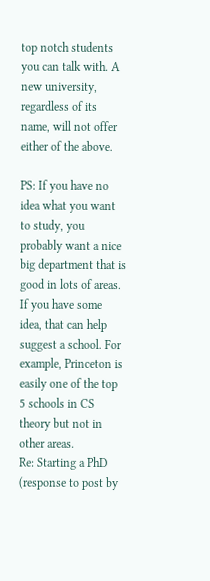top notch students you can talk with. A new university, regardless of its name, will not offer either of the above.

PS: If you have no idea what you want to study, you probably want a nice big department that is good in lots of areas. If you have some idea, that can help suggest a school. For example, Princeton is easily one of the top 5 schools in CS theory but not in other areas.
Re: Starting a PhD (response to post by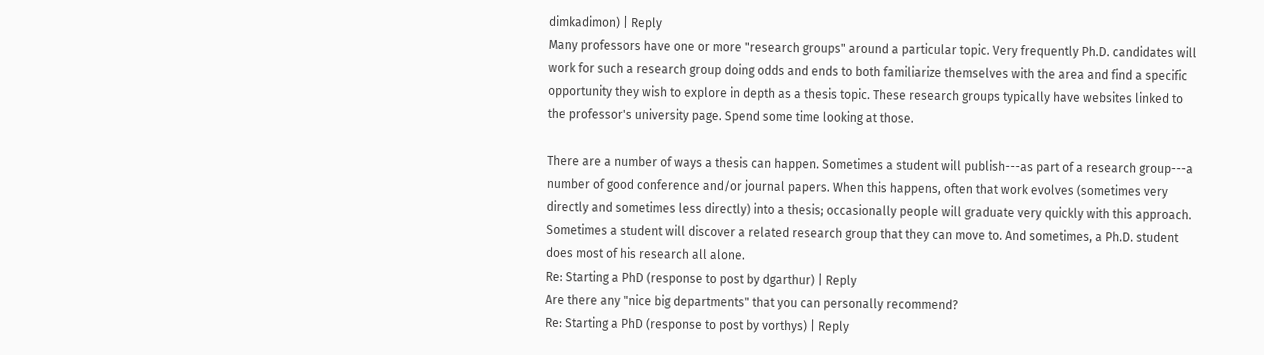dimkadimon) | Reply
Many professors have one or more "research groups" around a particular topic. Very frequently Ph.D. candidates will work for such a research group doing odds and ends to both familiarize themselves with the area and find a specific opportunity they wish to explore in depth as a thesis topic. These research groups typically have websites linked to the professor's university page. Spend some time looking at those.

There are a number of ways a thesis can happen. Sometimes a student will publish---as part of a research group---a number of good conference and/or journal papers. When this happens, often that work evolves (sometimes very directly and sometimes less directly) into a thesis; occasionally people will graduate very quickly with this approach. Sometimes a student will discover a related research group that they can move to. And sometimes, a Ph.D. student does most of his research all alone.
Re: Starting a PhD (response to post by dgarthur) | Reply
Are there any "nice big departments" that you can personally recommend?
Re: Starting a PhD (response to post by vorthys) | Reply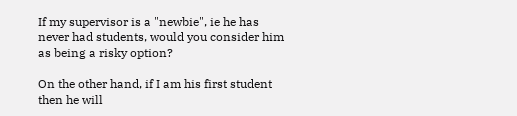If my supervisor is a "newbie", ie he has never had students, would you consider him as being a risky option?

On the other hand, if I am his first student then he will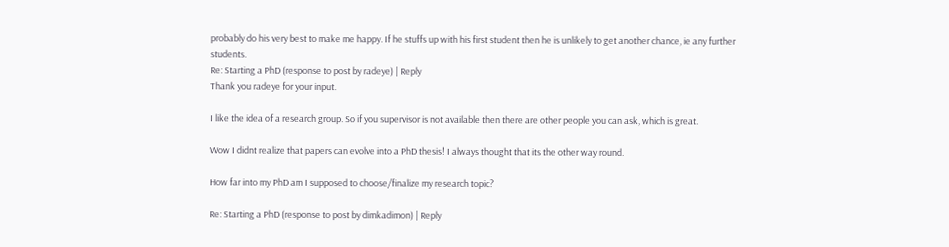probably do his very best to make me happy. If he stuffs up with his first student then he is unlikely to get another chance, ie any further students.
Re: Starting a PhD (response to post by radeye) | Reply
Thank you radeye for your input.

I like the idea of a research group. So if you supervisor is not available then there are other people you can ask, which is great.

Wow I didnt realize that papers can evolve into a PhD thesis! I always thought that its the other way round.

How far into my PhD am I supposed to choose/finalize my research topic?

Re: Starting a PhD (response to post by dimkadimon) | Reply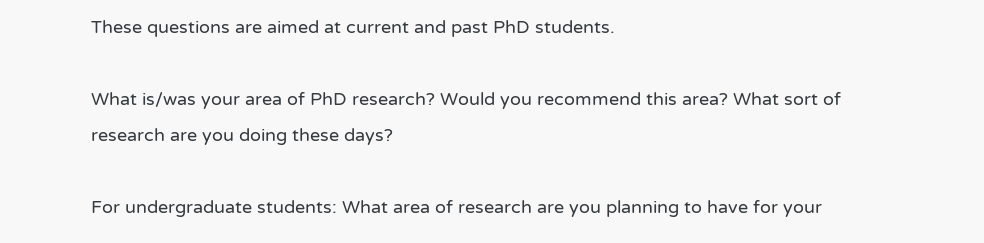These questions are aimed at current and past PhD students.

What is/was your area of PhD research? Would you recommend this area? What sort of research are you doing these days?

For undergraduate students: What area of research are you planning to have for your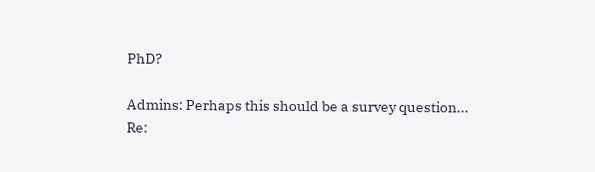PhD?

Admins: Perhaps this should be a survey question...
Re: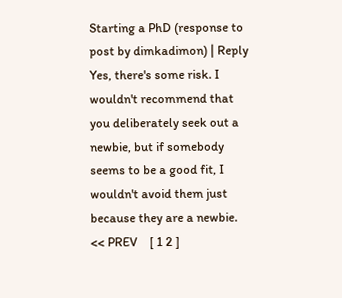Starting a PhD (response to post by dimkadimon) | Reply
Yes, there's some risk. I wouldn't recommend that you deliberately seek out a newbie, but if somebody seems to be a good fit, I wouldn't avoid them just because they are a newbie.
<< PREV    [ 1 2 ]